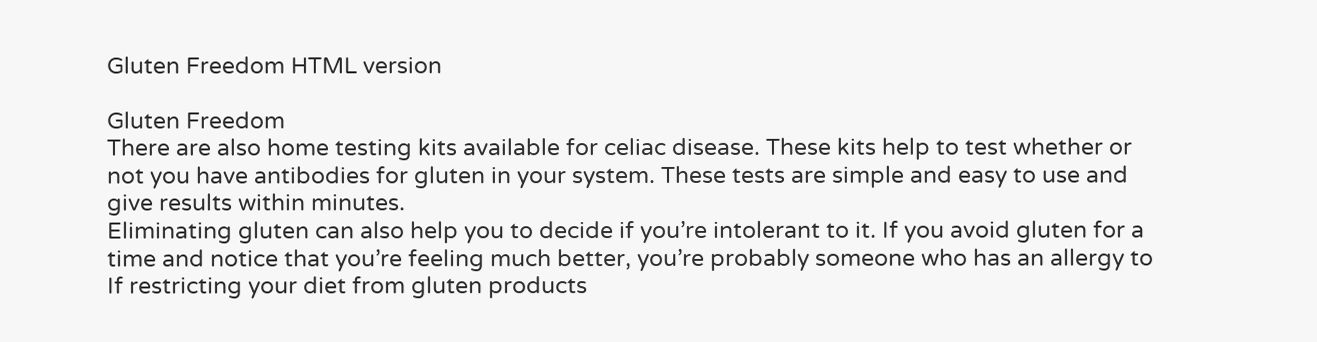Gluten Freedom HTML version

Gluten Freedom
There are also home testing kits available for celiac disease. These kits help to test whether or
not you have antibodies for gluten in your system. These tests are simple and easy to use and
give results within minutes.
Eliminating gluten can also help you to decide if you’re intolerant to it. If you avoid gluten for a
time and notice that you’re feeling much better, you’re probably someone who has an allergy to
If restricting your diet from gluten products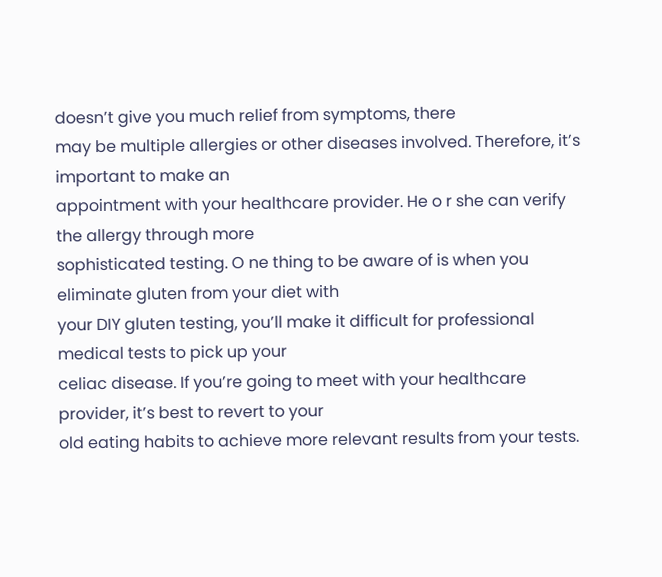doesn’t give you much relief from symptoms, there
may be multiple allergies or other diseases involved. Therefore, it’s important to make an
appointment with your healthcare provider. He o r she can verify the allergy through more
sophisticated testing. O ne thing to be aware of is when you eliminate gluten from your diet with
your DIY gluten testing, you’ll make it difficult for professional medical tests to pick up your
celiac disease. If you’re going to meet with your healthcare provider, it’s best to revert to your
old eating habits to achieve more relevant results from your tests.